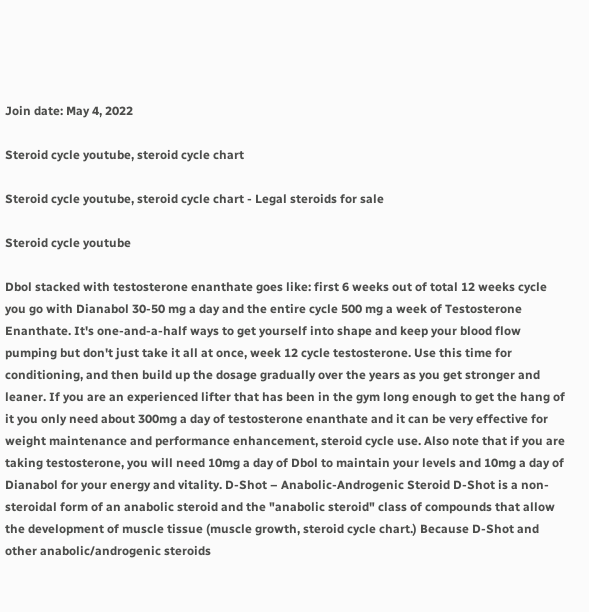Join date: May 4, 2022

Steroid cycle youtube, steroid cycle chart

Steroid cycle youtube, steroid cycle chart - Legal steroids for sale

Steroid cycle youtube

Dbol stacked with testosterone enanthate goes like: first 6 weeks out of total 12 weeks cycle you go with Dianabol 30-50 mg a day and the entire cycle 500 mg a week of Testosterone Enanthate. It's one-and-a-half ways to get yourself into shape and keep your blood flow pumping but don't just take it all at once, week 12 cycle testosterone. Use this time for conditioning, and then build up the dosage gradually over the years as you get stronger and leaner. If you are an experienced lifter that has been in the gym long enough to get the hang of it you only need about 300mg a day of testosterone enanthate and it can be very effective for weight maintenance and performance enhancement, steroid cycle use. Also note that if you are taking testosterone, you will need 10mg a day of Dbol to maintain your levels and 10mg a day of Dianabol for your energy and vitality. D-Shot – Anabolic-Androgenic Steroid D-Shot is a non-steroidal form of an anabolic steroid and the "anabolic steroid" class of compounds that allow the development of muscle tissue (muscle growth, steroid cycle chart.) Because D-Shot and other anabolic/androgenic steroids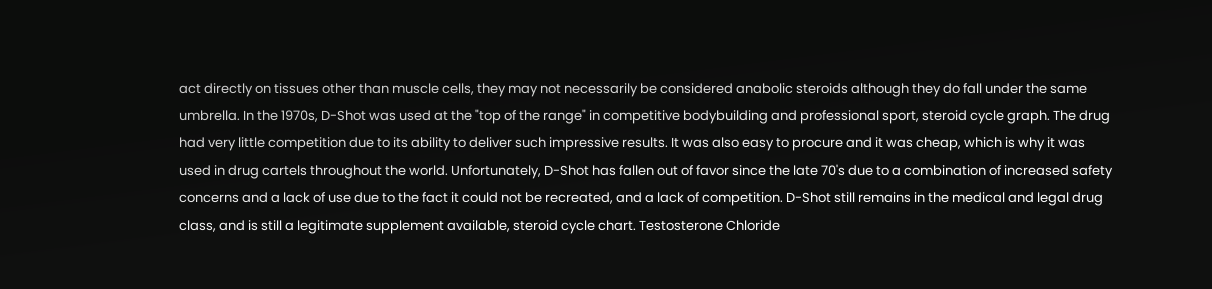act directly on tissues other than muscle cells, they may not necessarily be considered anabolic steroids although they do fall under the same umbrella. In the 1970s, D-Shot was used at the "top of the range" in competitive bodybuilding and professional sport, steroid cycle graph. The drug had very little competition due to its ability to deliver such impressive results. It was also easy to procure and it was cheap, which is why it was used in drug cartels throughout the world. Unfortunately, D-Shot has fallen out of favor since the late 70's due to a combination of increased safety concerns and a lack of use due to the fact it could not be recreated, and a lack of competition. D-Shot still remains in the medical and legal drug class, and is still a legitimate supplement available, steroid cycle chart. Testosterone Chloride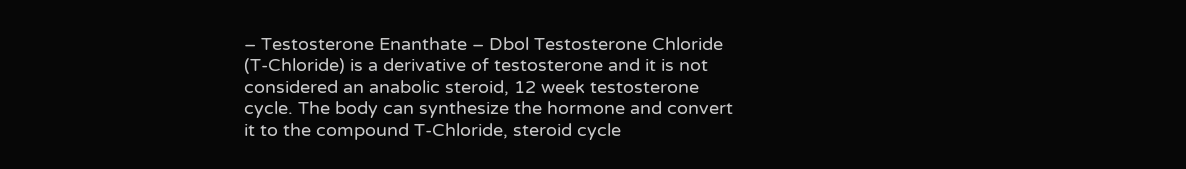– Testosterone Enanthate – Dbol Testosterone Chloride (T-Chloride) is a derivative of testosterone and it is not considered an anabolic steroid, 12 week testosterone cycle. The body can synthesize the hormone and convert it to the compound T-Chloride, steroid cycle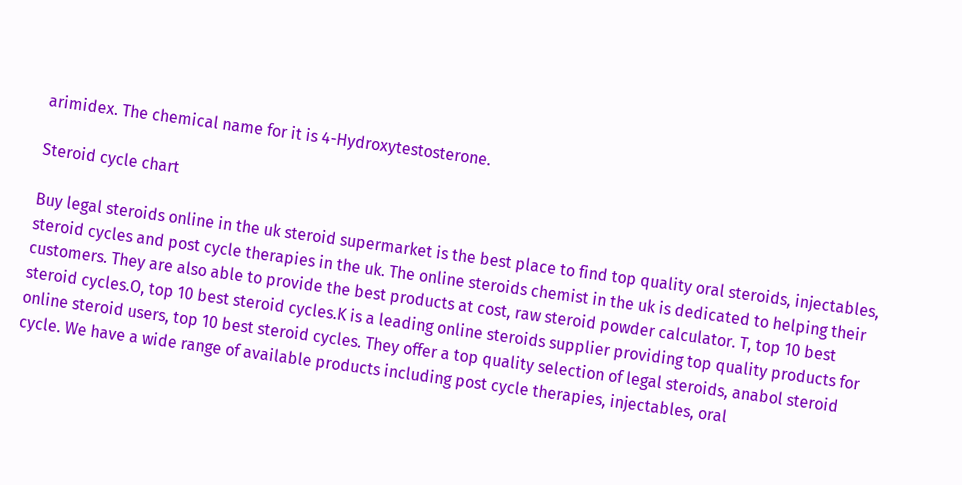arimidex. The chemical name for it is 4-Hydroxytestosterone.

Steroid cycle chart

Buy legal steroids online in the uk steroid supermarket is the best place to find top quality oral steroids, injectables, steroid cycles and post cycle therapies in the uk. The online steroids chemist in the uk is dedicated to helping their customers. They are also able to provide the best products at cost, raw steroid powder calculator. T, top 10 best steroid cycles.O, top 10 best steroid cycles.K is a leading online steroids supplier providing top quality products for online steroid users, top 10 best steroid cycles. They offer a top quality selection of legal steroids, anabol steroid cycle. We have a wide range of available products including post cycle therapies, injectables, oral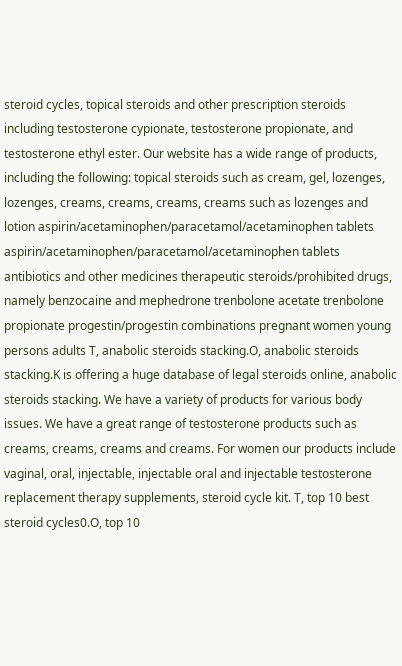steroid cycles, topical steroids and other prescription steroids including testosterone cypionate, testosterone propionate, and testosterone ethyl ester. Our website has a wide range of products, including the following: topical steroids such as cream, gel, lozenges, lozenges, creams, creams, creams, creams such as lozenges and lotion aspirin/acetaminophen/paracetamol/acetaminophen tablets aspirin/acetaminophen/paracetamol/acetaminophen tablets antibiotics and other medicines therapeutic steroids/prohibited drugs, namely benzocaine and mephedrone trenbolone acetate trenbolone propionate progestin/progestin combinations pregnant women young persons adults T, anabolic steroids stacking.O, anabolic steroids stacking.K is offering a huge database of legal steroids online, anabolic steroids stacking. We have a variety of products for various body issues. We have a great range of testosterone products such as creams, creams, creams and creams. For women our products include vaginal, oral, injectable, injectable oral and injectable testosterone replacement therapy supplements, steroid cycle kit. T, top 10 best steroid cycles0.O, top 10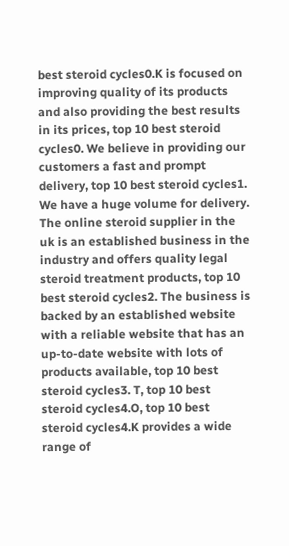best steroid cycles0.K is focused on improving quality of its products and also providing the best results in its prices, top 10 best steroid cycles0. We believe in providing our customers a fast and prompt delivery, top 10 best steroid cycles1. We have a huge volume for delivery. The online steroid supplier in the uk is an established business in the industry and offers quality legal steroid treatment products, top 10 best steroid cycles2. The business is backed by an established website with a reliable website that has an up-to-date website with lots of products available, top 10 best steroid cycles3. T, top 10 best steroid cycles4.O, top 10 best steroid cycles4.K provides a wide range of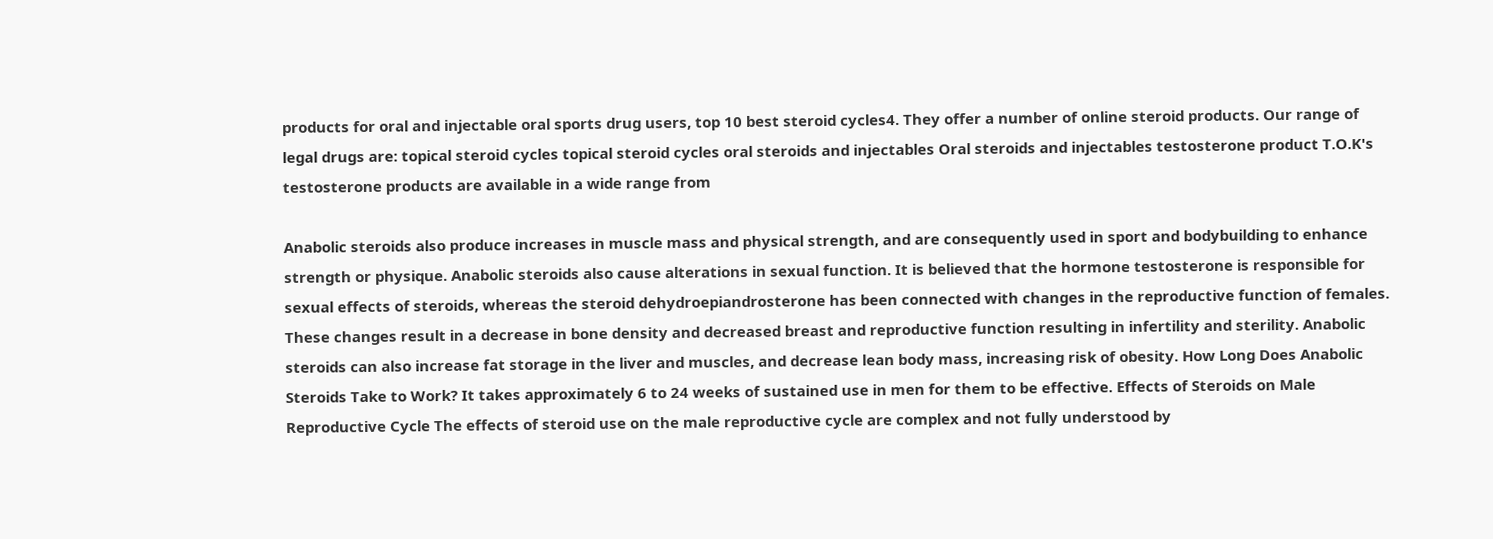products for oral and injectable oral sports drug users, top 10 best steroid cycles4. They offer a number of online steroid products. Our range of legal drugs are: topical steroid cycles topical steroid cycles oral steroids and injectables Oral steroids and injectables testosterone product T.O.K's testosterone products are available in a wide range from

Anabolic steroids also produce increases in muscle mass and physical strength, and are consequently used in sport and bodybuilding to enhance strength or physique. Anabolic steroids also cause alterations in sexual function. It is believed that the hormone testosterone is responsible for sexual effects of steroids, whereas the steroid dehydroepiandrosterone has been connected with changes in the reproductive function of females. These changes result in a decrease in bone density and decreased breast and reproductive function resulting in infertility and sterility. Anabolic steroids can also increase fat storage in the liver and muscles, and decrease lean body mass, increasing risk of obesity. How Long Does Anabolic Steroids Take to Work? It takes approximately 6 to 24 weeks of sustained use in men for them to be effective. Effects of Steroids on Male Reproductive Cycle The effects of steroid use on the male reproductive cycle are complex and not fully understood by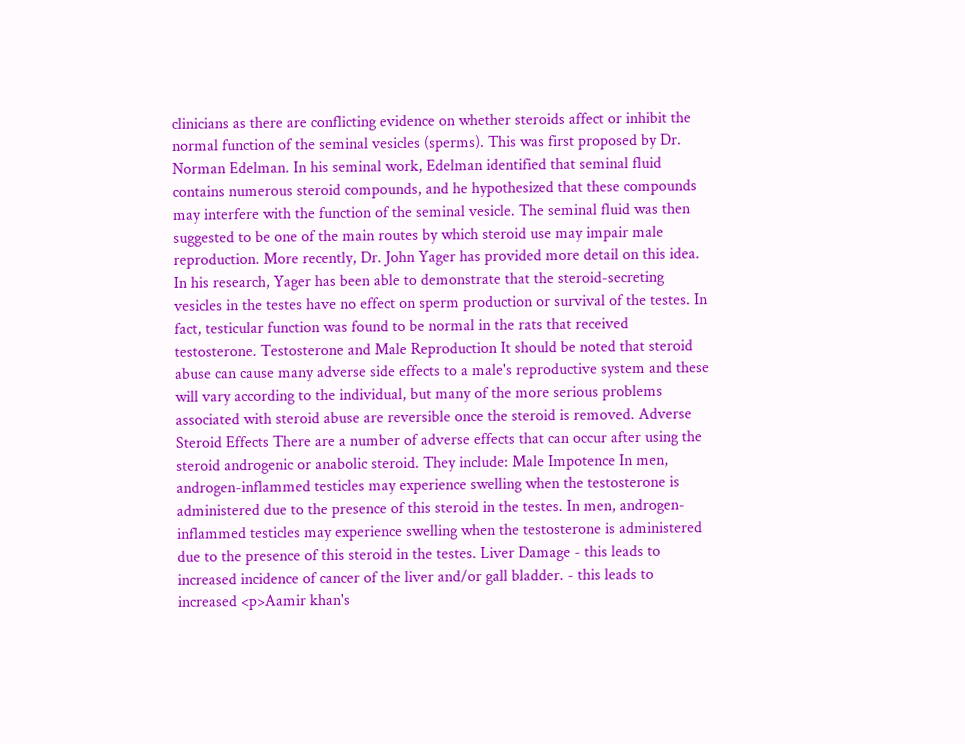clinicians as there are conflicting evidence on whether steroids affect or inhibit the normal function of the seminal vesicles (sperms). This was first proposed by Dr. Norman Edelman. In his seminal work, Edelman identified that seminal fluid contains numerous steroid compounds, and he hypothesized that these compounds may interfere with the function of the seminal vesicle. The seminal fluid was then suggested to be one of the main routes by which steroid use may impair male reproduction. More recently, Dr. John Yager has provided more detail on this idea. In his research, Yager has been able to demonstrate that the steroid-secreting vesicles in the testes have no effect on sperm production or survival of the testes. In fact, testicular function was found to be normal in the rats that received testosterone. Testosterone and Male Reproduction It should be noted that steroid abuse can cause many adverse side effects to a male's reproductive system and these will vary according to the individual, but many of the more serious problems associated with steroid abuse are reversible once the steroid is removed. Adverse Steroid Effects There are a number of adverse effects that can occur after using the steroid androgenic or anabolic steroid. They include: Male Impotence In men, androgen-inflammed testicles may experience swelling when the testosterone is administered due to the presence of this steroid in the testes. In men, androgen-inflammed testicles may experience swelling when the testosterone is administered due to the presence of this steroid in the testes. Liver Damage - this leads to increased incidence of cancer of the liver and/or gall bladder. - this leads to increased <p>Aamir khan's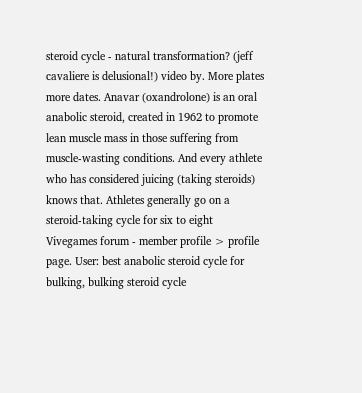steroid cycle - natural transformation? (jeff cavaliere is delusional!) video by. More plates more dates. Anavar (oxandrolone) is an oral anabolic steroid, created in 1962 to promote lean muscle mass in those suffering from muscle-wasting conditions. And every athlete who has considered juicing (taking steroids) knows that. Athletes generally go on a steroid-taking cycle for six to eight Vivegames forum - member profile > profile page. User: best anabolic steroid cycle for bulking, bulking steroid cycle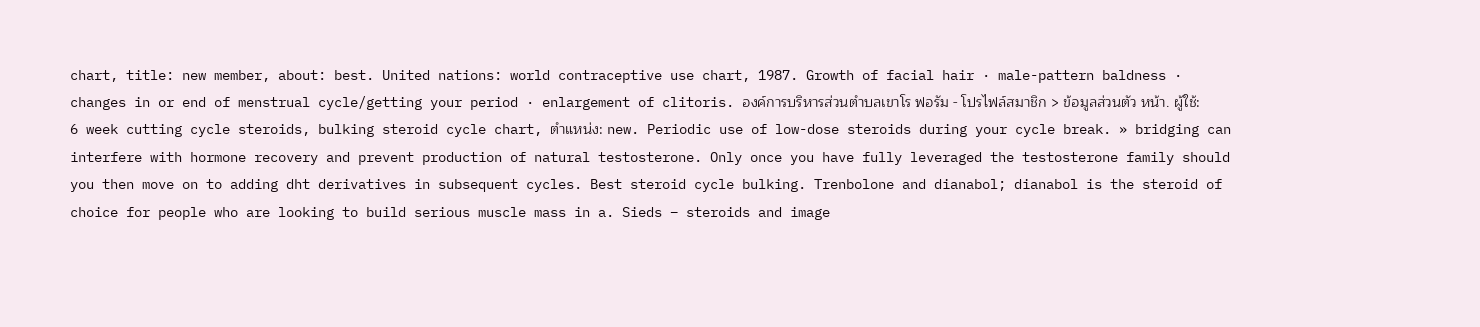chart, title: new member, about: best. United nations: world contraceptive use chart, 1987. Growth of facial hair · male-pattern baldness · changes in or end of menstrual cycle/getting your period · enlargement of clitoris. องค์การบริหารส่วนตำบลเขาโร ฟอรัม - โปรไฟล์สมาชิก > ข้อมูลส่วนตัว หน้า. ผู้ใช้: 6 week cutting cycle steroids, bulking steroid cycle chart, ตำแหน่ง: new. Periodic use of low-dose steroids during your cycle break. » bridging can interfere with hormone recovery and prevent production of natural testosterone. Only once you have fully leveraged the testosterone family should you then move on to adding dht derivatives in subsequent cycles. Best steroid cycle bulking. Trenbolone and dianabol; dianabol is the steroid of choice for people who are looking to build serious muscle mass in a. Sieds – steroids and image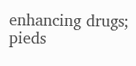enhancing drugs; pieds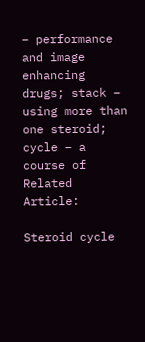– performance and image enhancing drugs; stack – using more than one steroid; cycle – a course of Related Article:

Steroid cycle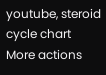youtube, steroid cycle chart
More actions